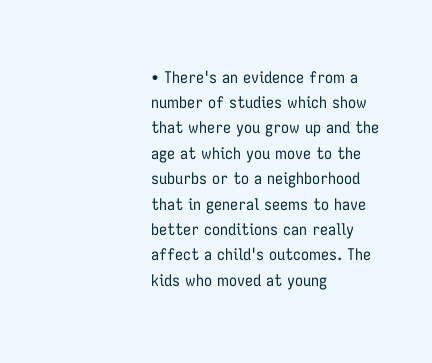• There's an evidence from a number of studies which show that where you grow up and the age at which you move to the suburbs or to a neighborhood that in general seems to have better conditions can really affect a child's outcomes. The kids who moved at young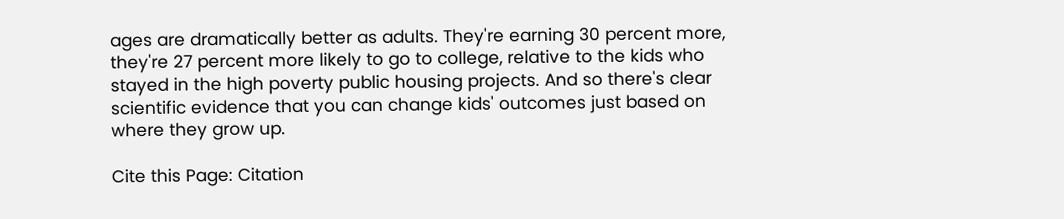ages are dramatically better as adults. They're earning 30 percent more, they're 27 percent more likely to go to college, relative to the kids who stayed in the high poverty public housing projects. And so there's clear scientific evidence that you can change kids' outcomes just based on where they grow up.

Cite this Page: Citation